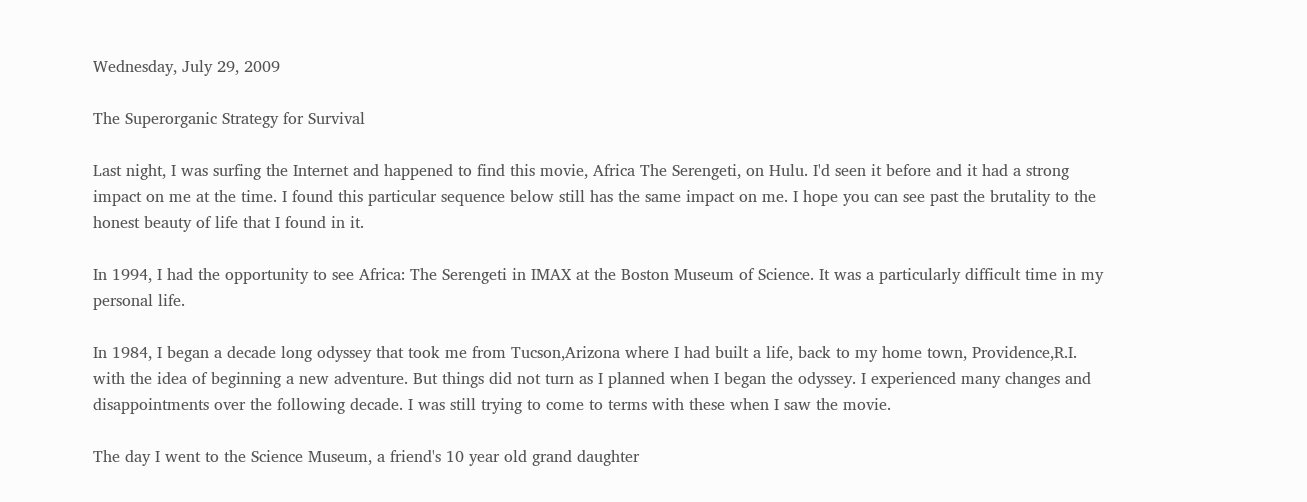Wednesday, July 29, 2009

The Superorganic Strategy for Survival

Last night, I was surfing the Internet and happened to find this movie, Africa The Serengeti, on Hulu. I'd seen it before and it had a strong impact on me at the time. I found this particular sequence below still has the same impact on me. I hope you can see past the brutality to the honest beauty of life that I found in it.

In 1994, I had the opportunity to see Africa: The Serengeti in IMAX at the Boston Museum of Science. It was a particularly difficult time in my personal life.

In 1984, I began a decade long odyssey that took me from Tucson,Arizona where I had built a life, back to my home town, Providence,R.I. with the idea of beginning a new adventure. But things did not turn as I planned when I began the odyssey. I experienced many changes and disappointments over the following decade. I was still trying to come to terms with these when I saw the movie.

The day I went to the Science Museum, a friend's 10 year old grand daughter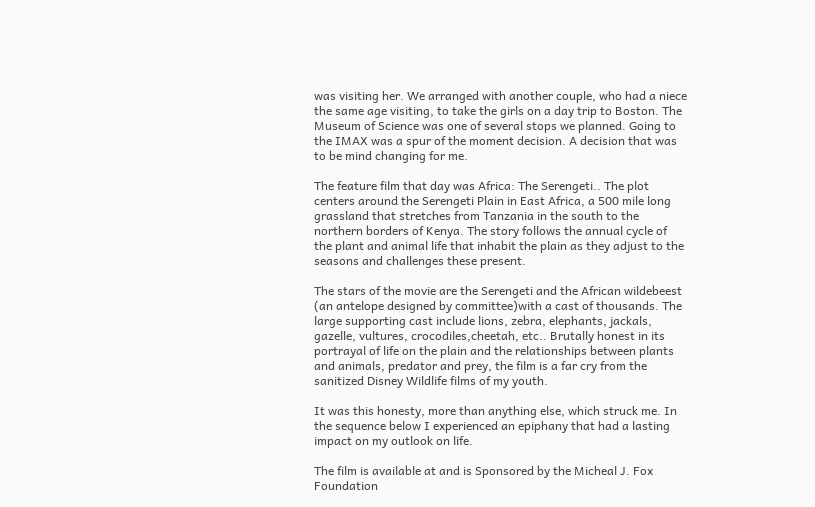was visiting her. We arranged with another couple, who had a niece the same age visiting, to take the girls on a day trip to Boston. The Museum of Science was one of several stops we planned. Going to the IMAX was a spur of the moment decision. A decision that was to be mind changing for me.

The feature film that day was Africa: The Serengeti.. The plot centers around the Serengeti Plain in East Africa, a 500 mile long grassland that stretches from Tanzania in the south to the northern borders of Kenya. The story follows the annual cycle of the plant and animal life that inhabit the plain as they adjust to the seasons and challenges these present.

The stars of the movie are the Serengeti and the African wildebeest (an antelope designed by committee)with a cast of thousands. The large supporting cast include lions, zebra, elephants, jackals, gazelle, vultures, crocodiles,cheetah, etc.. Brutally honest in its portrayal of life on the plain and the relationships between plants and animals, predator and prey, the film is a far cry from the sanitized Disney Wildlife films of my youth.

It was this honesty, more than anything else, which struck me. In the sequence below I experienced an epiphany that had a lasting impact on my outlook on life.

The film is available at and is Sponsored by the Micheal J. Fox Foundation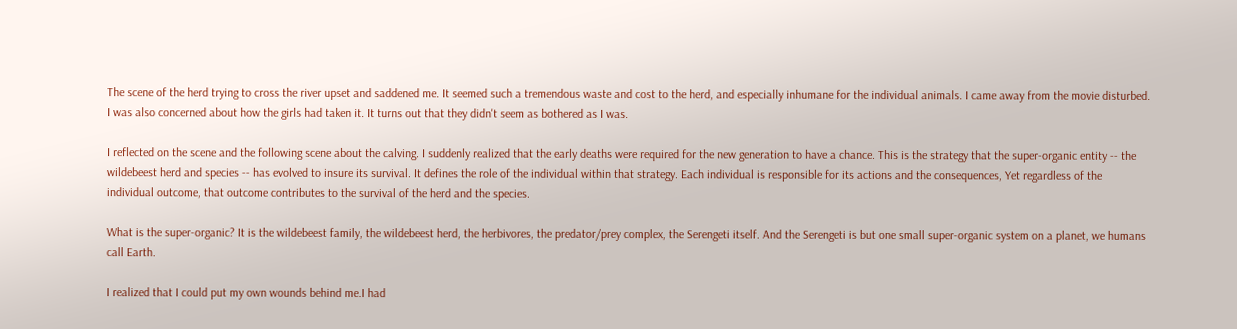The scene of the herd trying to cross the river upset and saddened me. It seemed such a tremendous waste and cost to the herd, and especially inhumane for the individual animals. I came away from the movie disturbed. I was also concerned about how the girls had taken it. It turns out that they didn't seem as bothered as I was.

I reflected on the scene and the following scene about the calving. I suddenly realized that the early deaths were required for the new generation to have a chance. This is the strategy that the super-organic entity -- the wildebeest herd and species -- has evolved to insure its survival. It defines the role of the individual within that strategy. Each individual is responsible for its actions and the consequences, Yet regardless of the individual outcome, that outcome contributes to the survival of the herd and the species.

What is the super-organic? It is the wildebeest family, the wildebeest herd, the herbivores, the predator/prey complex, the Serengeti itself. And the Serengeti is but one small super-organic system on a planet, we humans call Earth.

I realized that I could put my own wounds behind me.I had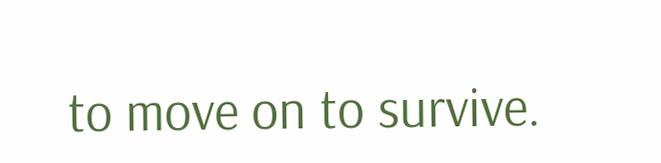to move on to survive.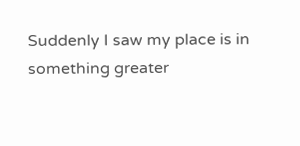Suddenly I saw my place is in something greater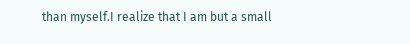than myself.I realize that I am but a small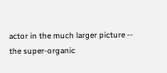actor in the much larger picture -- the super-organic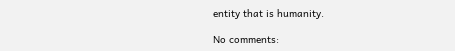entity that is humanity.

No comments: